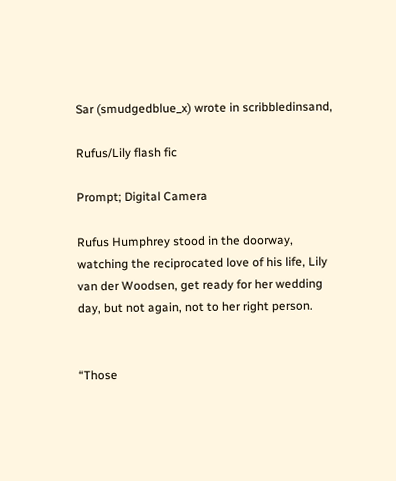Sar (smudgedblue_x) wrote in scribbledinsand,

Rufus/Lily flash fic

Prompt; Digital Camera

Rufus Humphrey stood in the doorway, watching the reciprocated love of his life, Lily van der Woodsen, get ready for her wedding day, but not again, not to her right person.


“Those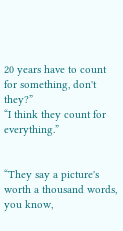20 years have to count for something, don't they?”
“I think they count for everything.”


“They say a picture's worth a thousand words, you know,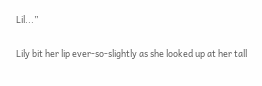Lil...”

Lily bit her lip ever-so-slightly as she looked up at her tall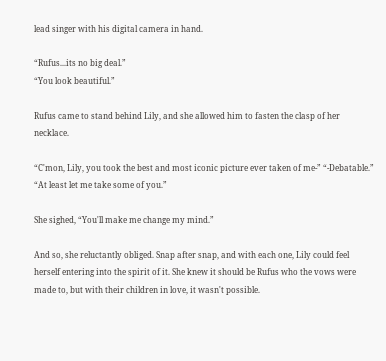lead singer with his digital camera in hand.

“Rufus...its no big deal.”
“You look beautiful.”

Rufus came to stand behind Lily, and she allowed him to fasten the clasp of her necklace.

“C'mon, Lily, you took the best and most iconic picture ever taken of me-” “-Debatable.” “At least let me take some of you.”

She sighed, “You'll make me change my mind.”

And so, she reluctantly obliged. Snap after snap, and with each one, Lily could feel herself entering into the spirit of it. She knew it should be Rufus who the vows were made to, but with their children in love, it wasn't possible.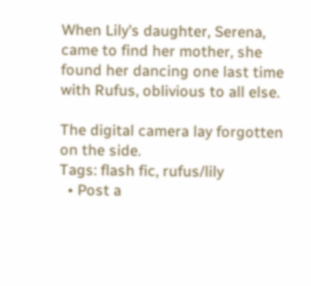When Lily's daughter, Serena, came to find her mother, she found her dancing one last time with Rufus, oblivious to all else.

The digital camera lay forgotten on the side.
Tags: flash fic, rufus/lily
  • Post a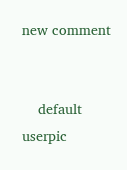new comment


    default userpic